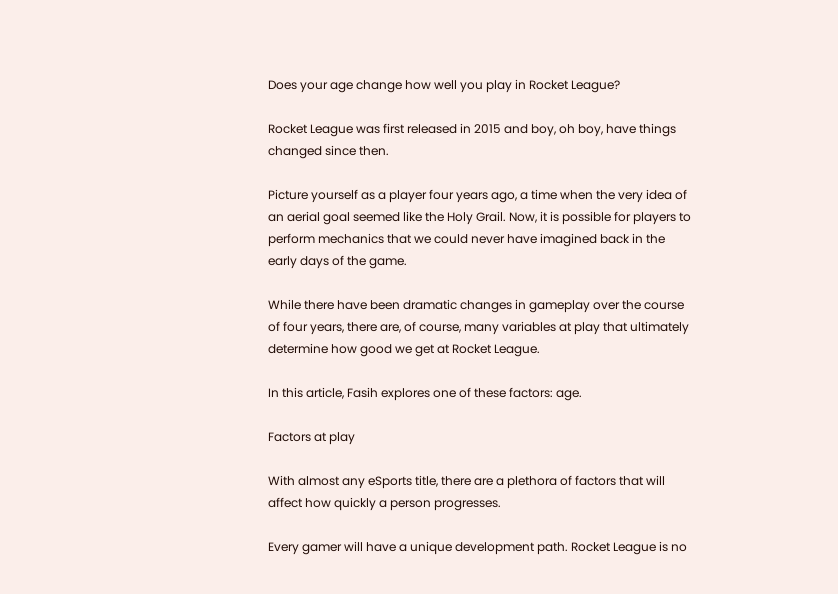Does your age change how well you play in Rocket League?

Rocket League was first released in 2015 and boy, oh boy, have things changed since then.

Picture yourself as a player four years ago, a time when the very idea of an aerial goal seemed like the Holy Grail. Now, it is possible for players to perform mechanics that we could never have imagined back in the early days of the game.

While there have been dramatic changes in gameplay over the course of four years, there are, of course, many variables at play that ultimately determine how good we get at Rocket League.

In this article, Fasih explores one of these factors: age.

Factors at play

With almost any eSports title, there are a plethora of factors that will affect how quickly a person progresses.

Every gamer will have a unique development path. Rocket League is no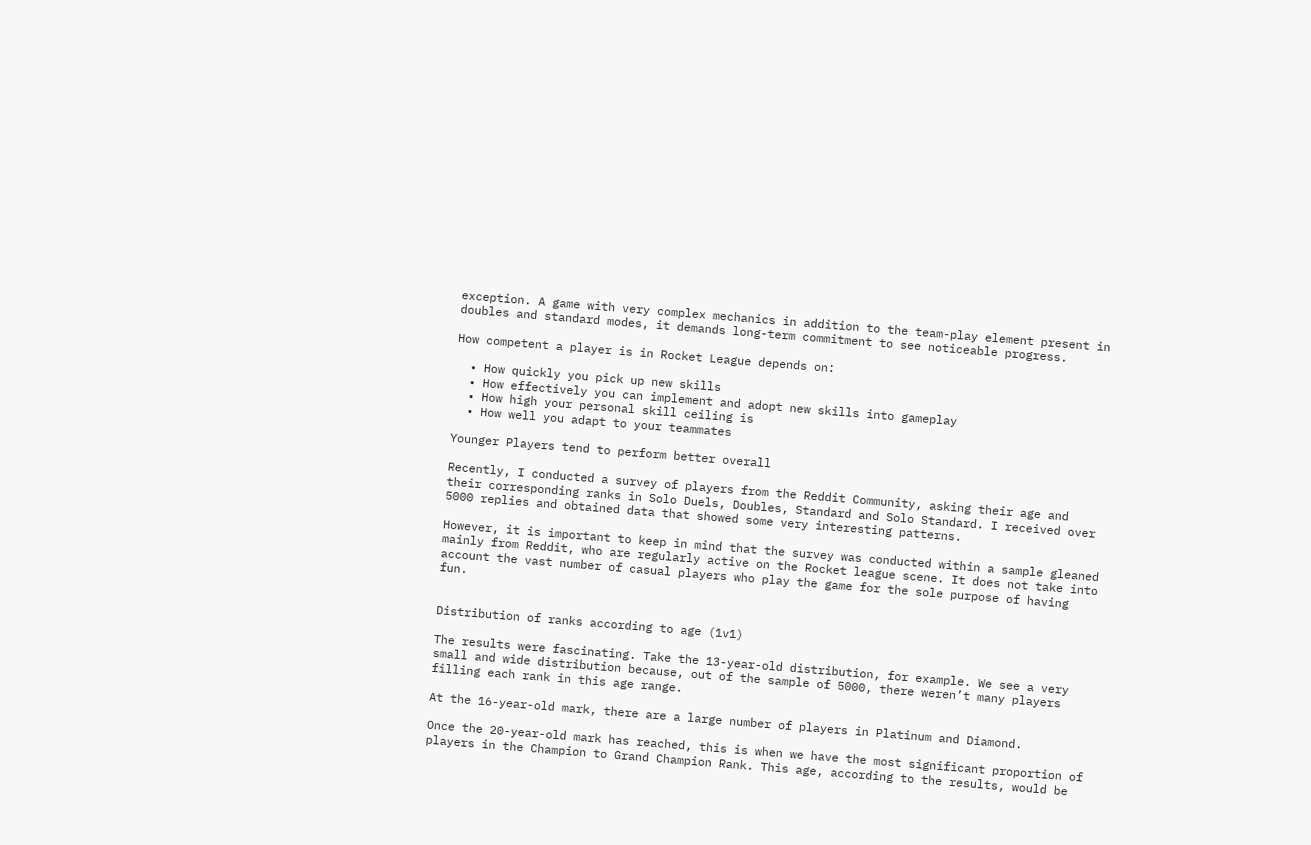exception. A game with very complex mechanics in addition to the team-play element present in doubles and standard modes, it demands long-term commitment to see noticeable progress.

How competent a player is in Rocket League depends on:

  • How quickly you pick up new skills
  • How effectively you can implement and adopt new skills into gameplay
  • How high your personal skill ceiling is
  • How well you adapt to your teammates

Younger Players tend to perform better overall

Recently, I conducted a survey of players from the Reddit Community, asking their age and their corresponding ranks in Solo Duels, Doubles, Standard and Solo Standard. I received over 5000 replies and obtained data that showed some very interesting patterns.

However, it is important to keep in mind that the survey was conducted within a sample gleaned mainly from Reddit, who are regularly active on the Rocket league scene. It does not take into account the vast number of casual players who play the game for the sole purpose of having fun.


Distribution of ranks according to age (1v1)

The results were fascinating. Take the 13-year-old distribution, for example. We see a very small and wide distribution because, out of the sample of 5000, there weren’t many players filling each rank in this age range.

At the 16-year-old mark, there are a large number of players in Platinum and Diamond.

Once the 20-year-old mark has reached, this is when we have the most significant proportion of players in the Champion to Grand Champion Rank. This age, according to the results, would be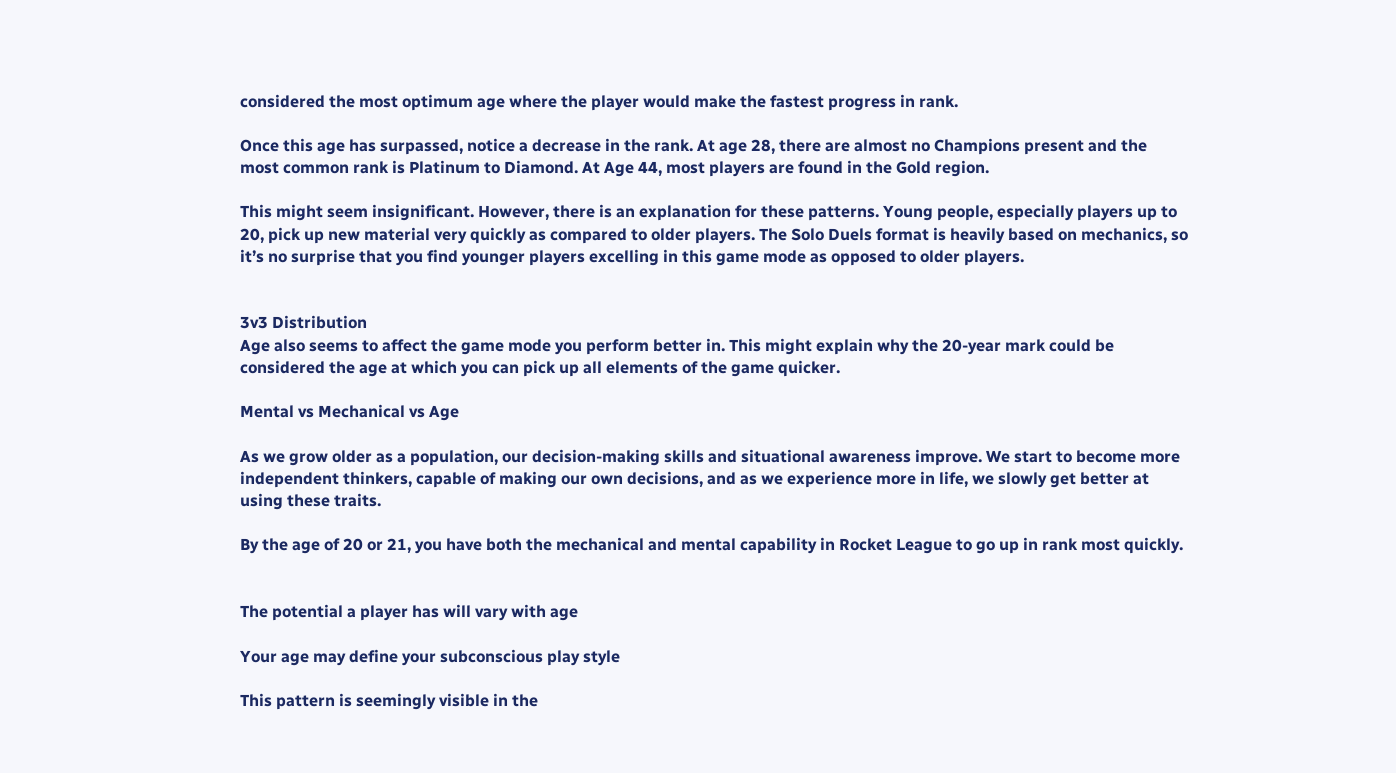considered the most optimum age where the player would make the fastest progress in rank.

Once this age has surpassed, notice a decrease in the rank. At age 28, there are almost no Champions present and the most common rank is Platinum to Diamond. At Age 44, most players are found in the Gold region.

This might seem insignificant. However, there is an explanation for these patterns. Young people, especially players up to 20, pick up new material very quickly as compared to older players. The Solo Duels format is heavily based on mechanics, so it’s no surprise that you find younger players excelling in this game mode as opposed to older players.


3v3 Distribution
Age also seems to affect the game mode you perform better in. This might explain why the 20-year mark could be considered the age at which you can pick up all elements of the game quicker.

Mental vs Mechanical vs Age

As we grow older as a population, our decision-making skills and situational awareness improve. We start to become more independent thinkers, capable of making our own decisions, and as we experience more in life, we slowly get better at using these traits.

By the age of 20 or 21, you have both the mechanical and mental capability in Rocket League to go up in rank most quickly.


The potential a player has will vary with age

Your age may define your subconscious play style

This pattern is seemingly visible in the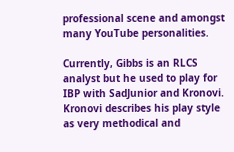professional scene and amongst many YouTube personalities.

Currently, Gibbs is an RLCS analyst but he used to play for IBP with SadJunior and Kronovi. Kronovi describes his play style as very methodical and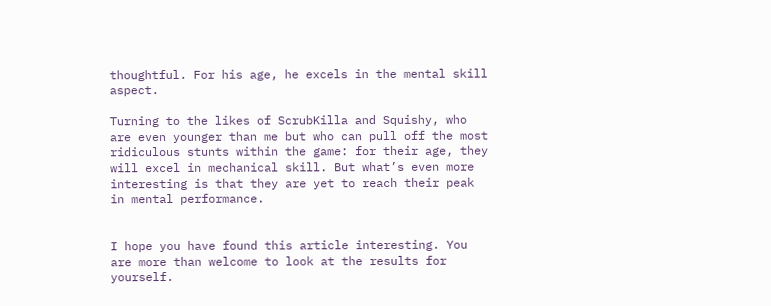thoughtful. For his age, he excels in the mental skill aspect.

Turning to the likes of ScrubKilla and Squishy, who are even younger than me but who can pull off the most ridiculous stunts within the game: for their age, they will excel in mechanical skill. But what’s even more interesting is that they are yet to reach their peak in mental performance.


I hope you have found this article interesting. You are more than welcome to look at the results for yourself.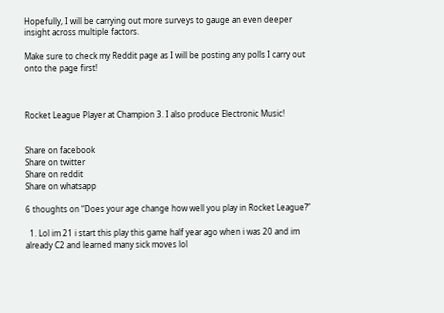Hopefully, I will be carrying out more surveys to gauge an even deeper insight across multiple factors.

Make sure to check my Reddit page as I will be posting any polls I carry out onto the page first!



Rocket League Player at Champion 3. I also produce Electronic Music!


Share on facebook
Share on twitter
Share on reddit
Share on whatsapp

6 thoughts on “Does your age change how well you play in Rocket League?”

  1. Lol im 21 i start this play this game half year ago when i was 20 and im already C2 and learned many sick moves lol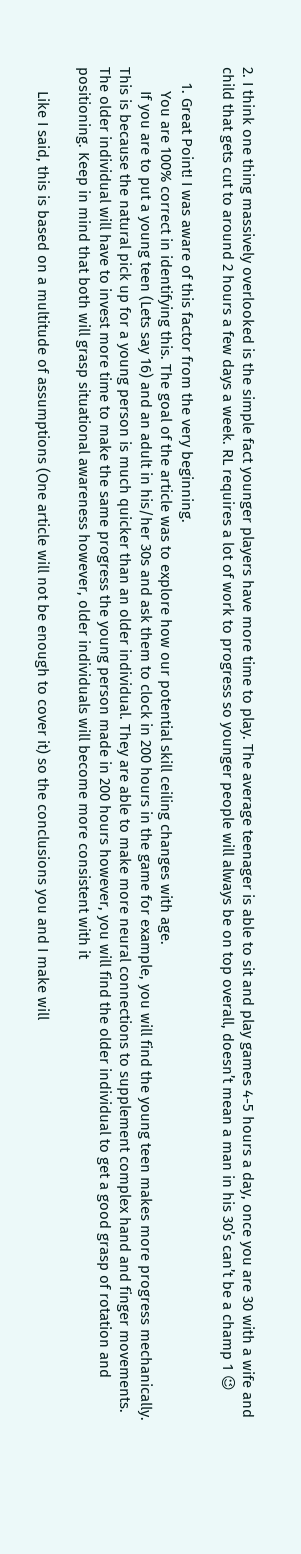2. I think one thing massively overlooked is the simple fact younger players have more time to play. The average teenager is able to sit and play games 4-5 hours a day, once you are 30 with a wife and child that gets cut to around 2 hours a few days a week. RL requires a lot of work to progress so younger people will always be on top overall, doesn’t mean a man in his 30’s can’t be a champ 1 😉

    1. Great Point! I was aware of this factor from the very beginning.
      You are 100% correct in identifying this. The goal of the article was to explore how our potential skill ceiling changes with age.
      If you are to put a young teen (Lets say 16) and an adult in his/her 30s and ask them to clock in 200 hours in the game for example, you will find the young teen makes more progress mechanically. This is because the natural pick up for a young person is much quicker than an older individual. They are able to make more neural connections to supplement complex hand and finger movements. The older individual will have to invest more time to make the same progress the young person made in 200 hours however, you will find the older individual to get a good grasp of rotation and positioning. Keep in mind that both will grasp situational awareness however, older individuals will become more consistent with it

      Like I said, this is based on a multitude of assumptions (One article will not be enough to cover it) so the conclusions you and I make will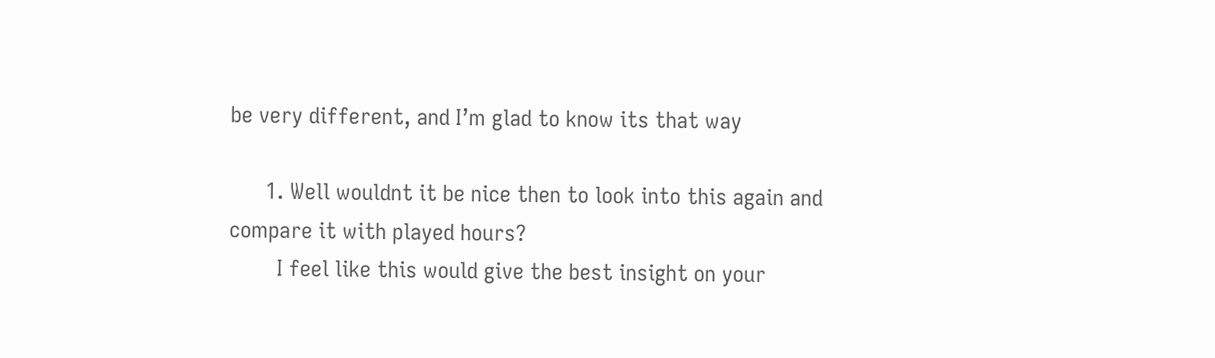be very different, and I’m glad to know its that way

      1. Well wouldnt it be nice then to look into this again and compare it with played hours?
        I feel like this would give the best insight on your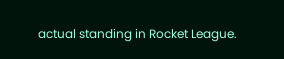actual standing in Rocket League.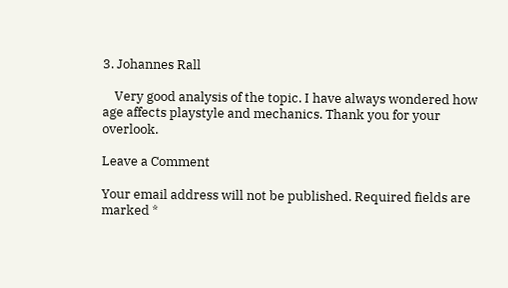3. Johannes Rall

    Very good analysis of the topic. I have always wondered how age affects playstyle and mechanics. Thank you for your overlook.

Leave a Comment

Your email address will not be published. Required fields are marked *